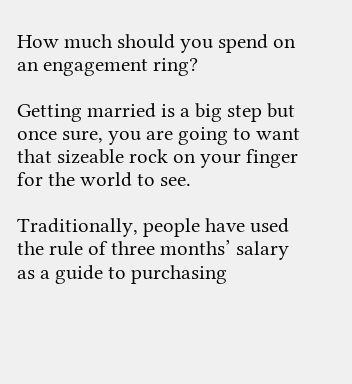How much should you spend on an engagement ring?

Getting married is a big step but once sure, you are going to want that sizeable rock on your finger for the world to see.

Traditionally, people have used the rule of three months’ salary as a guide to purchasing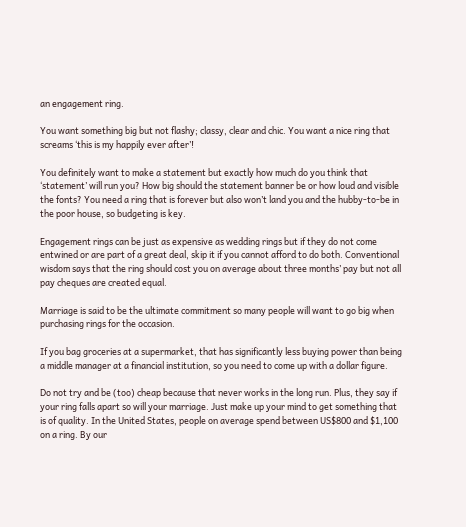an engagement ring.

You want something big but not flashy; classy, clear and chic. You want a nice ring that screams ‘this is my happily ever after’!

You definitely want to make a statement but exactly how much do you think that ‘statement’ will run you? How big should the statement banner be or how loud and visible the fonts? You need a ring that is forever but also won’t land you and the hubby-to-be in the poor house, so budgeting is key.

Engagement rings can be just as expensive as wedding rings but if they do not come entwined or are part of a great deal, skip it if you cannot afford to do both. Conventional wisdom says that the ring should cost you on average about three months’ pay but not all pay cheques are created equal.

Marriage is said to be the ultimate commitment so many people will want to go big when purchasing rings for the occasion.

If you bag groceries at a supermarket, that has significantly less buying power than being a middle manager at a financial institution, so you need to come up with a dollar figure.

Do not try and be (too) cheap because that never works in the long run. Plus, they say if your ring falls apart so will your marriage. Just make up your mind to get something that is of quality. In the United States, people on average spend between US$800 and $1,100 on a ring. By our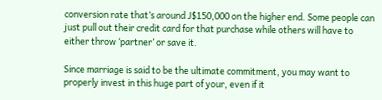conversion rate that’s around J$150,000 on the higher end. Some people can just pull out their credit card for that purchase while others will have to either throw ‘partner’ or save it.

Since marriage is said to be the ultimate commitment, you may want to properly invest in this huge part of your, even if it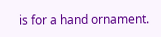is for a hand ornament.